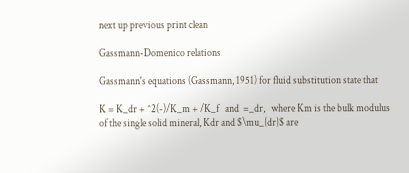next up previous print clean

Gassmann-Domenico relations

Gassmann's equations (Gassmann, 1951) for fluid substitution state that

K = K_dr + ^2(-)/K_m + /K_f   and  =_dr,   where Km is the bulk modulus of the single solid mineral, Kdr and $\mu_{dr}$ are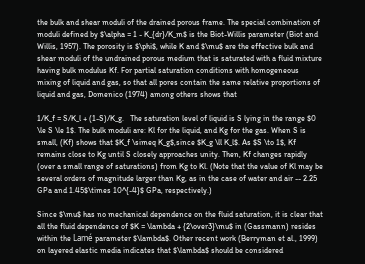the bulk and shear moduli of the drained porous frame. The special combination of moduli defined by $\alpha = 1 - K_{dr}/K_m$ is the Biot-Willis parameter (Biot and Willis, 1957). The porosity is $\phi$, while K and $\mu$ are the effective bulk and shear moduli of the undrained porous medium that is saturated with a fluid mixture having bulk modulus Kf. For partial saturation conditions with homogeneous mixing of liquid and gas, so that all pores contain the same relative proportions of liquid and gas, Domenico (1974) among others shows that

1/K_f = S/K_l + (1-S)/K_g.   The saturation level of liquid is S lying in the range $0 \le S \le 1$. The bulk moduli are: Kl for the liquid, and Kg for the gas. When S is small, (Kf) shows that $K_f \simeq K_g$,since $K_g \ll K_l$. As $S \to 1$, Kf remains close to Kg until S closely approaches unity. Then, Kf changes rapidly (over a small range of saturations) from Kg to Kl. (Note that the value of Kl may be several orders of magnitude larger than Kg, as in the case of water and air -- 2.25 GPa and 1.45$\times 10^{-4}$ GPa, respectively.)

Since $\mu$ has no mechanical dependence on the fluid saturation, it is clear that all the fluid dependence of $K = \lambda + {2\over3}\mu$ in (Gassmann) resides within the Lamé parameter $\lambda$. Other recent work (Berryman et al., 1999) on layered elastic media indicates that $\lambda$ should be considered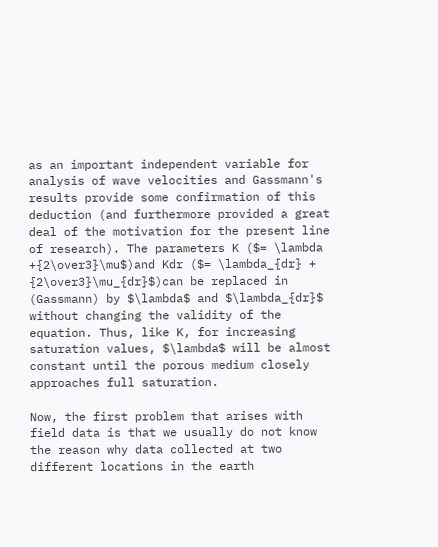as an important independent variable for analysis of wave velocities and Gassmann's results provide some confirmation of this deduction (and furthermore provided a great deal of the motivation for the present line of research). The parameters K ($= \lambda +{2\over3}\mu$)and Kdr ($= \lambda_{dr} + {2\over3}\mu_{dr}$)can be replaced in (Gassmann) by $\lambda$ and $\lambda_{dr}$ without changing the validity of the equation. Thus, like K, for increasing saturation values, $\lambda$ will be almost constant until the porous medium closely approaches full saturation.

Now, the first problem that arises with field data is that we usually do not know the reason why data collected at two different locations in the earth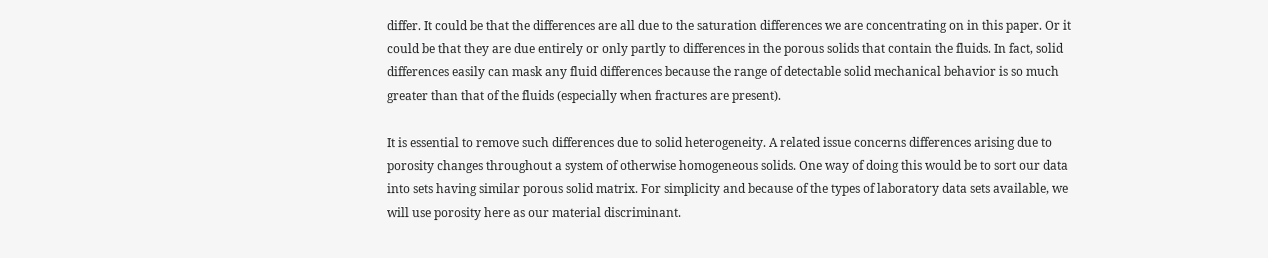differ. It could be that the differences are all due to the saturation differences we are concentrating on in this paper. Or it could be that they are due entirely or only partly to differences in the porous solids that contain the fluids. In fact, solid differences easily can mask any fluid differences because the range of detectable solid mechanical behavior is so much greater than that of the fluids (especially when fractures are present).

It is essential to remove such differences due to solid heterogeneity. A related issue concerns differences arising due to porosity changes throughout a system of otherwise homogeneous solids. One way of doing this would be to sort our data into sets having similar porous solid matrix. For simplicity and because of the types of laboratory data sets available, we will use porosity here as our material discriminant.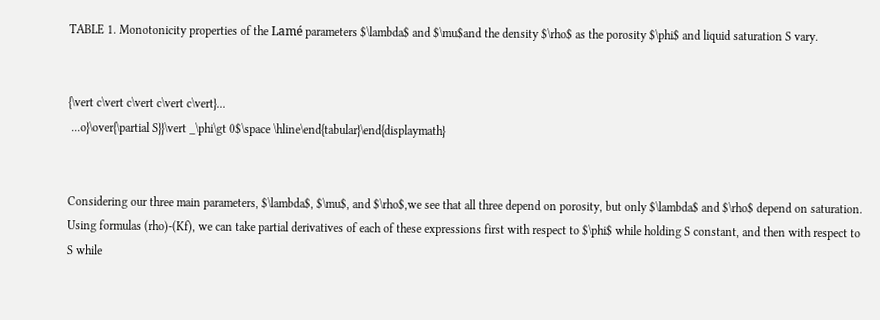TABLE 1. Monotonicity properties of the Lamé parameters $\lambda$ and $\mu$and the density $\rho$ as the porosity $\phi$ and liquid saturation S vary.


{\vert c\vert c\vert c\vert c\vert}...
 ...o}\over{\partial S}}\vert _\phi\gt 0$\space \hline\end{tabular}\end{displaymath}


Considering our three main parameters, $\lambda$, $\mu$, and $\rho$,we see that all three depend on porosity, but only $\lambda$ and $\rho$ depend on saturation. Using formulas (rho)-(Kf), we can take partial derivatives of each of these expressions first with respect to $\phi$ while holding S constant, and then with respect to S while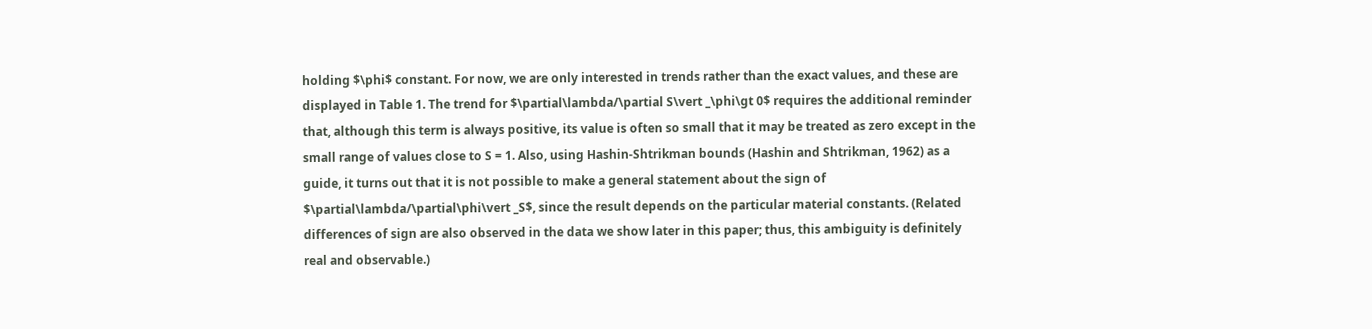holding $\phi$ constant. For now, we are only interested in trends rather than the exact values, and these are displayed in Table 1. The trend for $\partial\lambda/\partial S\vert _\phi\gt 0$ requires the additional reminder that, although this term is always positive, its value is often so small that it may be treated as zero except in the small range of values close to S = 1. Also, using Hashin-Shtrikman bounds (Hashin and Shtrikman, 1962) as a guide, it turns out that it is not possible to make a general statement about the sign of $\partial\lambda/\partial\phi\vert _S$, since the result depends on the particular material constants. (Related differences of sign are also observed in the data we show later in this paper; thus, this ambiguity is definitely real and observable.)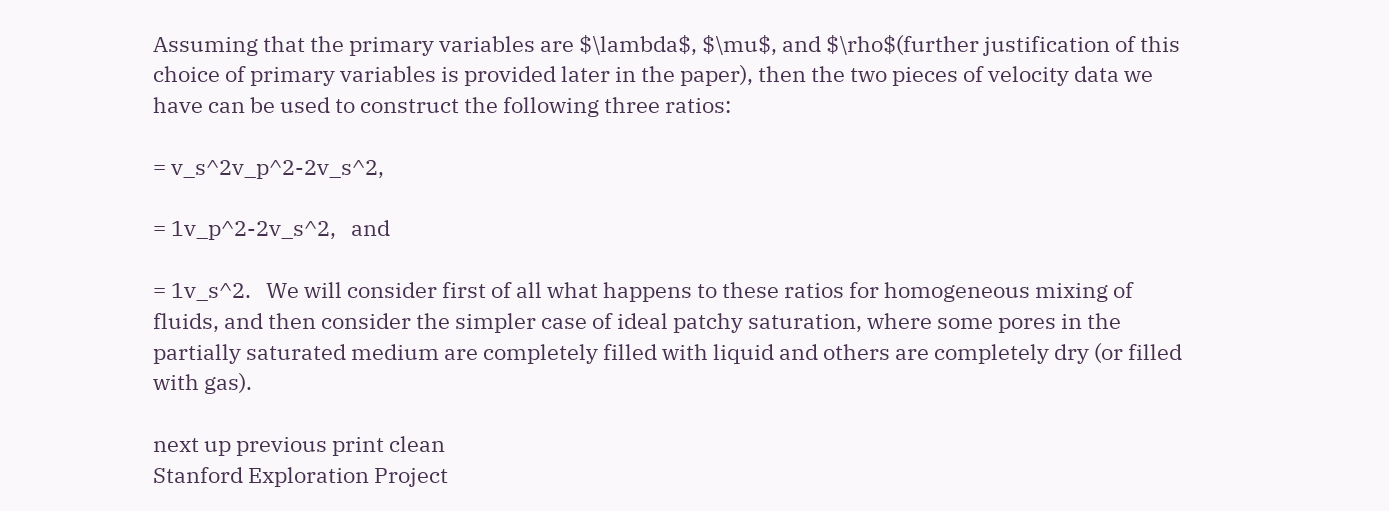Assuming that the primary variables are $\lambda$, $\mu$, and $\rho$(further justification of this choice of primary variables is provided later in the paper), then the two pieces of velocity data we have can be used to construct the following three ratios:

= v_s^2v_p^2-2v_s^2,

= 1v_p^2-2v_s^2,   and

= 1v_s^2.   We will consider first of all what happens to these ratios for homogeneous mixing of fluids, and then consider the simpler case of ideal patchy saturation, where some pores in the partially saturated medium are completely filled with liquid and others are completely dry (or filled with gas).

next up previous print clean
Stanford Exploration Project